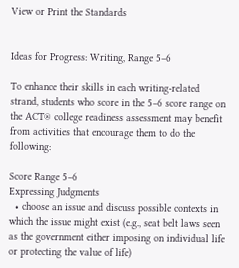View or Print the Standards


Ideas for Progress: Writing, Range 5–6

To enhance their skills in each writing-related strand, students who score in the 5–6 score range on the ACT® college readiness assessment may benefit from activities that encourage them to do the following:

Score Range 5–6
Expressing Judgments
  • choose an issue and discuss possible contexts in which the issue might exist (e.g., seat belt laws seen as the government either imposing on individual life or protecting the value of life)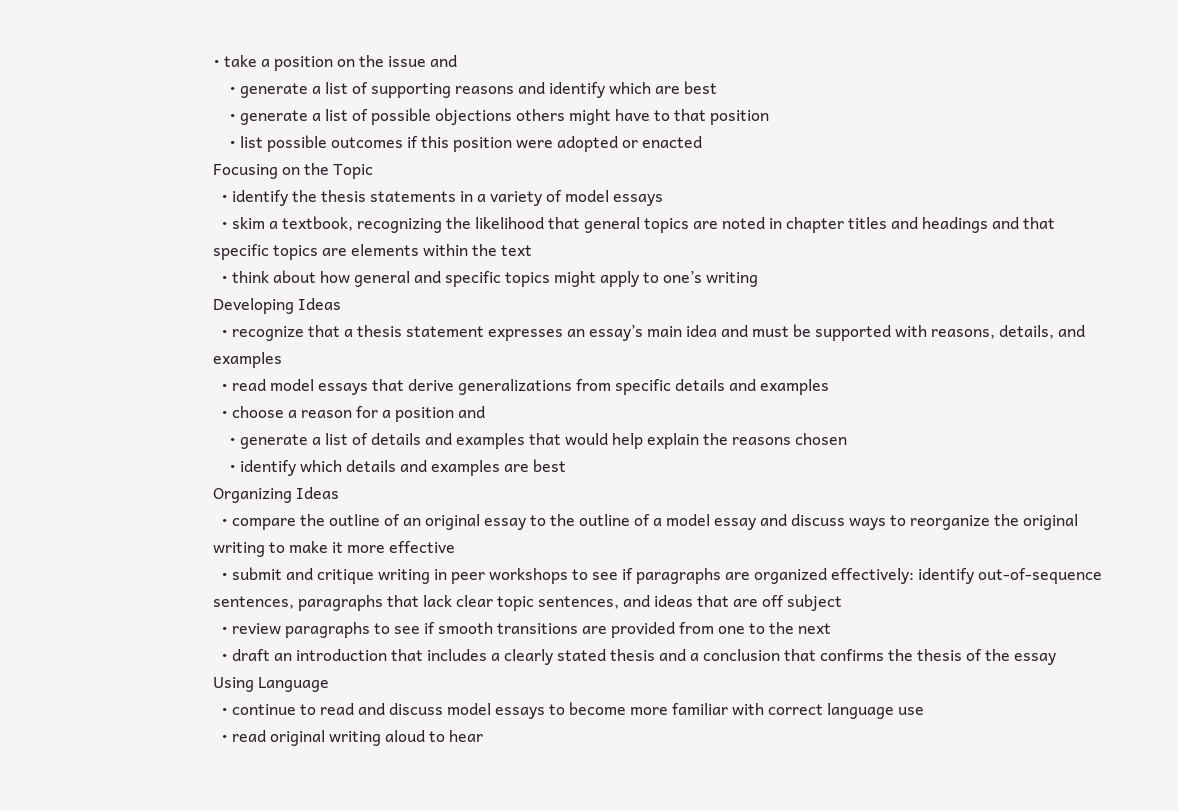• take a position on the issue and
    • generate a list of supporting reasons and identify which are best
    • generate a list of possible objections others might have to that position
    • list possible outcomes if this position were adopted or enacted
Focusing on the Topic
  • identify the thesis statements in a variety of model essays
  • skim a textbook, recognizing the likelihood that general topics are noted in chapter titles and headings and that specific topics are elements within the text
  • think about how general and specific topics might apply to one’s writing
Developing Ideas
  • recognize that a thesis statement expresses an essay’s main idea and must be supported with reasons, details, and examples
  • read model essays that derive generalizations from specific details and examples
  • choose a reason for a position and
    • generate a list of details and examples that would help explain the reasons chosen
    • identify which details and examples are best
Organizing Ideas
  • compare the outline of an original essay to the outline of a model essay and discuss ways to reorganize the original writing to make it more effective
  • submit and critique writing in peer workshops to see if paragraphs are organized effectively: identify out-of-sequence sentences, paragraphs that lack clear topic sentences, and ideas that are off subject
  • review paragraphs to see if smooth transitions are provided from one to the next
  • draft an introduction that includes a clearly stated thesis and a conclusion that confirms the thesis of the essay
Using Language
  • continue to read and discuss model essays to become more familiar with correct language use
  • read original writing aloud to hear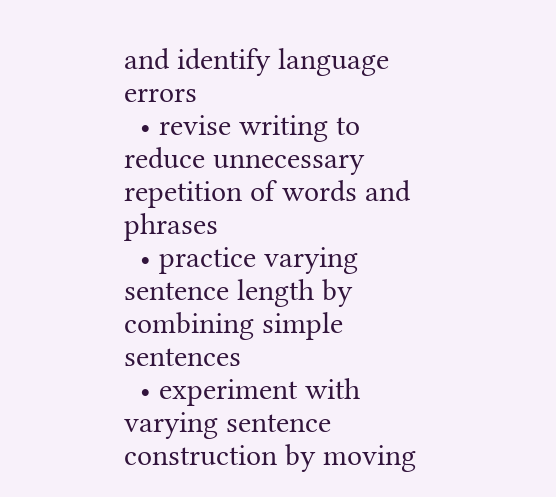and identify language errors
  • revise writing to reduce unnecessary repetition of words and phrases
  • practice varying sentence length by combining simple sentences
  • experiment with varying sentence construction by moving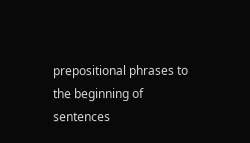prepositional phrases to the beginning of sentences